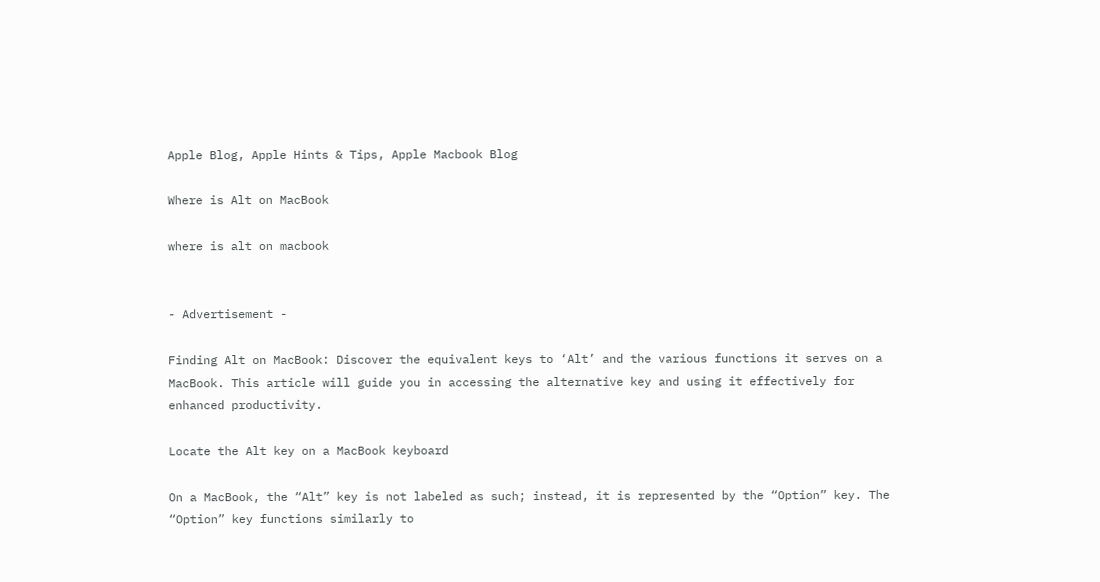Apple Blog, Apple Hints & Tips, Apple Macbook Blog

Where is Alt on MacBook

where is alt on macbook


- Advertisement -

Finding Alt on MacBook: Discover the equivalent keys to ‘Alt’ and the various functions it serves on a MacBook. This article will guide you in accessing the alternative key and using it effectively for enhanced productivity.

Locate the Alt key on a MacBook keyboard

On a MacBook, the “Alt” key is not labeled as such; instead, it is represented by the “Option” key. The “Option” key functions similarly to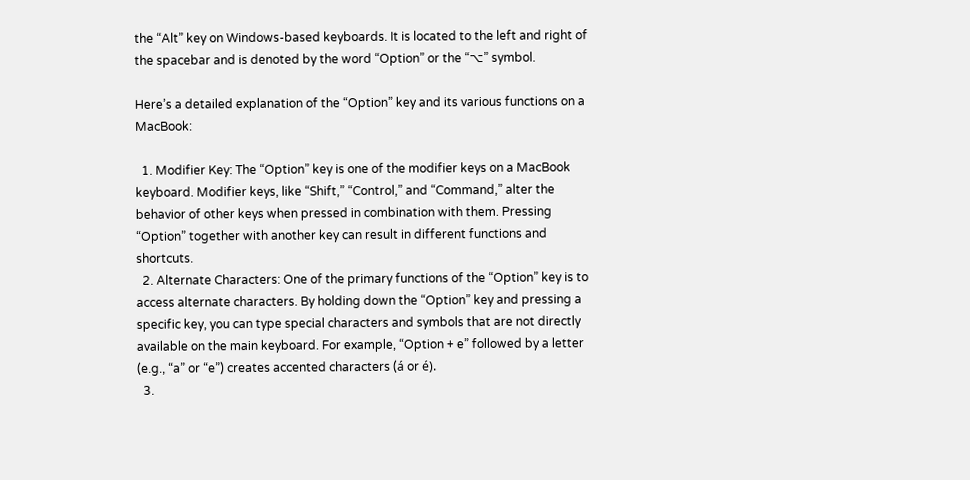the “Alt” key on Windows-based keyboards. It is located to the left and right of the spacebar and is denoted by the word “Option” or the “⌥” symbol.

Here’s a detailed explanation of the “Option” key and its various functions on a MacBook:

  1. Modifier Key: The “Option” key is one of the modifier keys on a MacBook keyboard. Modifier keys, like “Shift,” “Control,” and “Command,” alter the behavior of other keys when pressed in combination with them. Pressing “Option” together with another key can result in different functions and shortcuts.
  2. Alternate Characters: One of the primary functions of the “Option” key is to access alternate characters. By holding down the “Option” key and pressing a specific key, you can type special characters and symbols that are not directly available on the main keyboard. For example, “Option + e” followed by a letter (e.g., “a” or “e”) creates accented characters (á or é).
  3.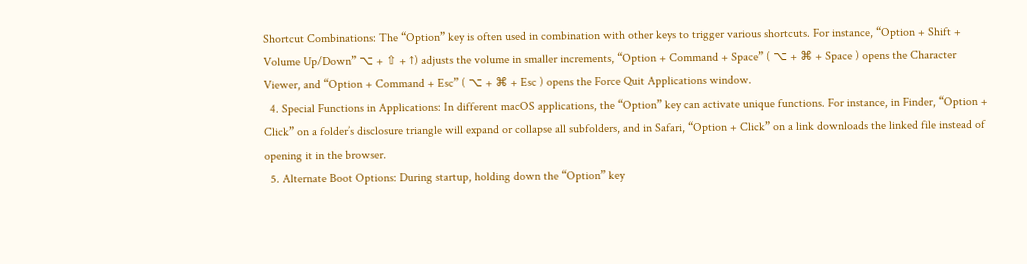Shortcut Combinations: The “Option” key is often used in combination with other keys to trigger various shortcuts. For instance, “Option + Shift + Volume Up/Down” ⌥ + ⇧ + ↑) adjusts the volume in smaller increments, “Option + Command + Space” ( ⌥ + ⌘ + Space ) opens the Character Viewer, and “Option + Command + Esc” ( ⌥ + ⌘ + Esc ) opens the Force Quit Applications window.
  4. Special Functions in Applications: In different macOS applications, the “Option” key can activate unique functions. For instance, in Finder, “Option + Click” on a folder’s disclosure triangle will expand or collapse all subfolders, and in Safari, “Option + Click” on a link downloads the linked file instead of opening it in the browser.
  5. Alternate Boot Options: During startup, holding down the “Option” key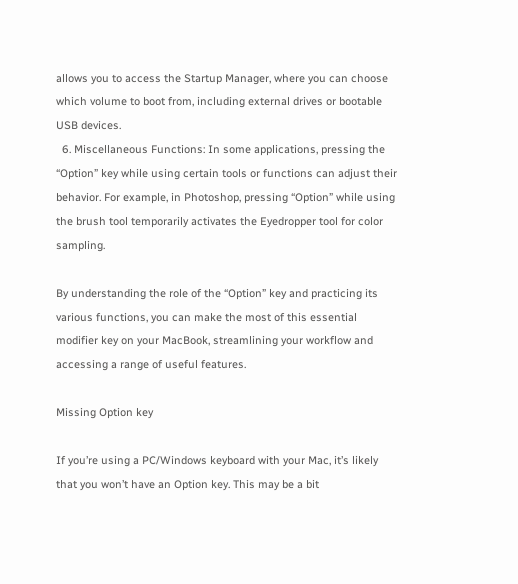allows you to access the Startup Manager, where you can choose which volume to boot from, including external drives or bootable USB devices.
  6. Miscellaneous Functions: In some applications, pressing the “Option” key while using certain tools or functions can adjust their behavior. For example, in Photoshop, pressing “Option” while using the brush tool temporarily activates the Eyedropper tool for color sampling.

By understanding the role of the “Option” key and practicing its various functions, you can make the most of this essential modifier key on your MacBook, streamlining your workflow and accessing a range of useful features.

Missing Option key

If you’re using a PC/Windows keyboard with your Mac, it’s likely that you won’t have an Option key. This may be a bit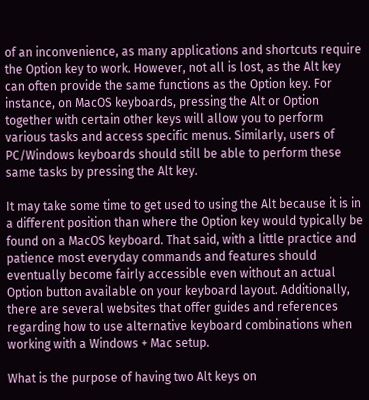of an inconvenience, as many applications and shortcuts require the Option key to work. However, not all is lost, as the Alt key can often provide the same functions as the Option key. For instance, on MacOS keyboards, pressing the Alt or Option together with certain other keys will allow you to perform various tasks and access specific menus. Similarly, users of PC/Windows keyboards should still be able to perform these same tasks by pressing the Alt key.

It may take some time to get used to using the Alt because it is in a different position than where the Option key would typically be found on a MacOS keyboard. That said, with a little practice and patience most everyday commands and features should eventually become fairly accessible even without an actual Option button available on your keyboard layout. Additionally, there are several websites that offer guides and references regarding how to use alternative keyboard combinations when working with a Windows + Mac setup.

What is the purpose of having two Alt keys on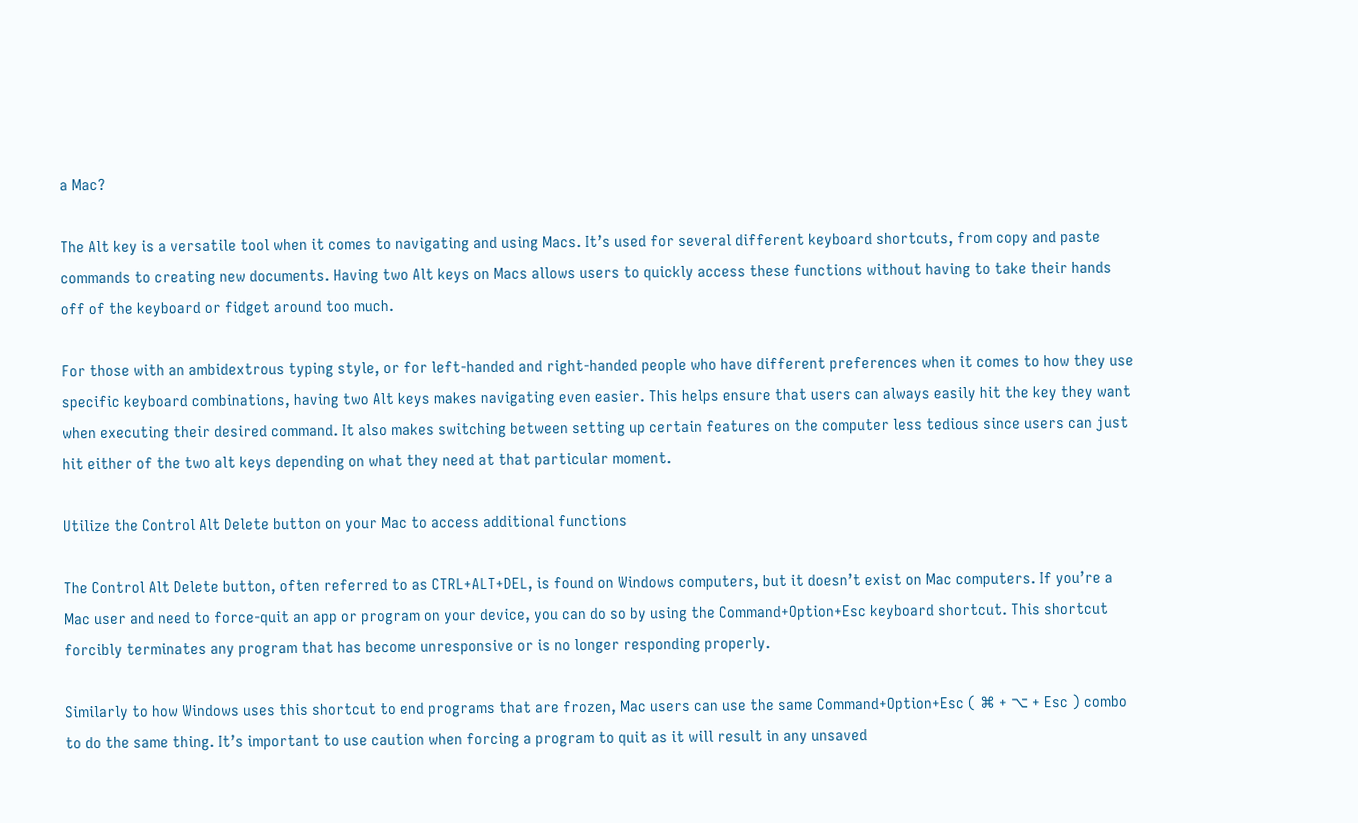a Mac?

The Alt key is a versatile tool when it comes to navigating and using Macs. It’s used for several different keyboard shortcuts, from copy and paste commands to creating new documents. Having two Alt keys on Macs allows users to quickly access these functions without having to take their hands off of the keyboard or fidget around too much.

For those with an ambidextrous typing style, or for left-handed and right-handed people who have different preferences when it comes to how they use specific keyboard combinations, having two Alt keys makes navigating even easier. This helps ensure that users can always easily hit the key they want when executing their desired command. It also makes switching between setting up certain features on the computer less tedious since users can just hit either of the two alt keys depending on what they need at that particular moment.

Utilize the Control Alt Delete button on your Mac to access additional functions

The Control Alt Delete button, often referred to as CTRL+ALT+DEL, is found on Windows computers, but it doesn’t exist on Mac computers. If you’re a Mac user and need to force-quit an app or program on your device, you can do so by using the Command+Option+Esc keyboard shortcut. This shortcut forcibly terminates any program that has become unresponsive or is no longer responding properly.

Similarly to how Windows uses this shortcut to end programs that are frozen, Mac users can use the same Command+Option+Esc ( ⌘ + ⌥ + Esc ) combo to do the same thing. It’s important to use caution when forcing a program to quit as it will result in any unsaved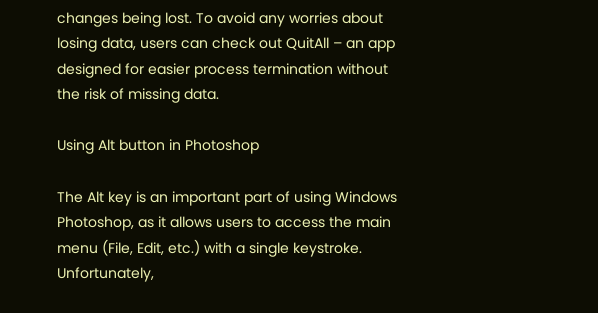changes being lost. To avoid any worries about losing data, users can check out QuitAll – an app designed for easier process termination without the risk of missing data.

Using Alt button in Photoshop

The Alt key is an important part of using Windows Photoshop, as it allows users to access the main menu (File, Edit, etc.) with a single keystroke. Unfortunately,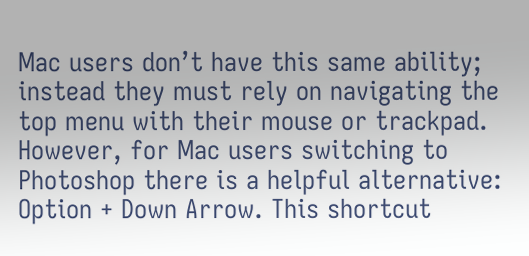Mac users don’t have this same ability; instead they must rely on navigating the top menu with their mouse or trackpad. However, for Mac users switching to Photoshop there is a helpful alternative: Option + Down Arrow. This shortcut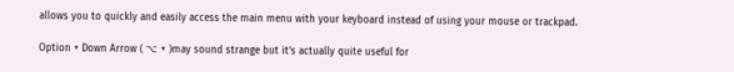allows you to quickly and easily access the main menu with your keyboard instead of using your mouse or trackpad.

Option + Down Arrow ( ⌥ + )may sound strange but it’s actually quite useful for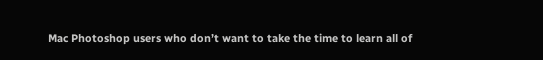Mac Photoshop users who don’t want to take the time to learn all of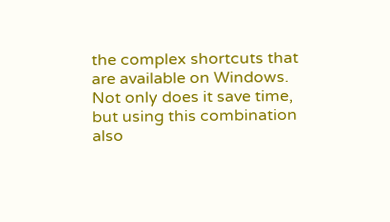the complex shortcuts that are available on Windows. Not only does it save time, but using this combination also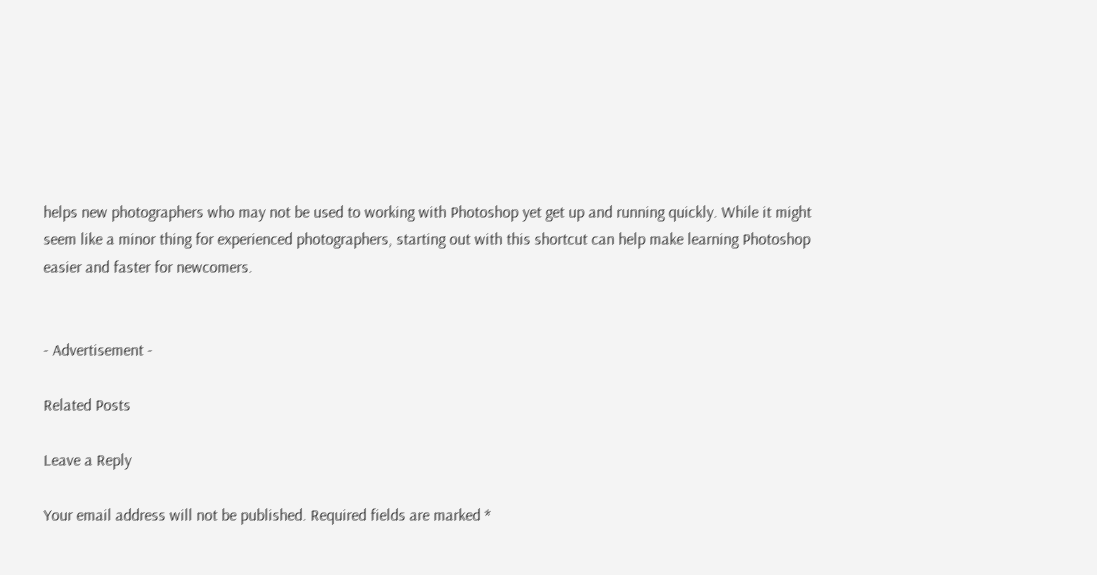helps new photographers who may not be used to working with Photoshop yet get up and running quickly. While it might seem like a minor thing for experienced photographers, starting out with this shortcut can help make learning Photoshop easier and faster for newcomers.


- Advertisement -

Related Posts

Leave a Reply

Your email address will not be published. Required fields are marked *